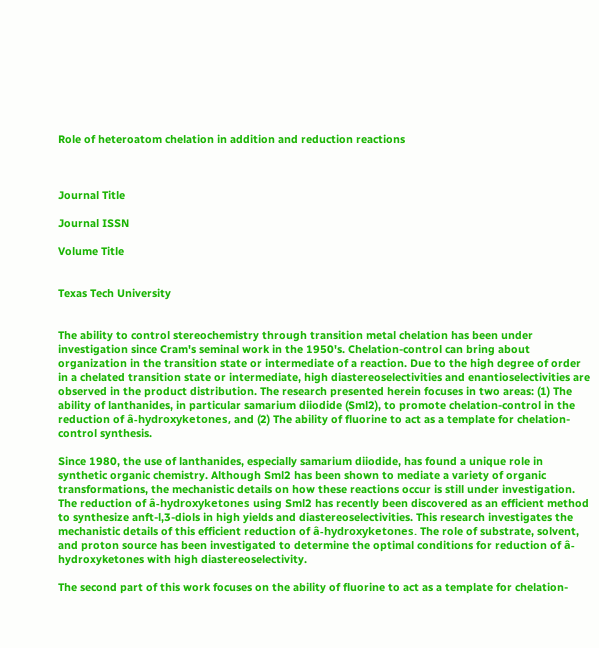Role of heteroatom chelation in addition and reduction reactions



Journal Title

Journal ISSN

Volume Title


Texas Tech University


The ability to control stereochemistry through transition metal chelation has been under investigation since Cram's seminal work in the 1950's. Chelation-control can bring about organization in the transition state or intermediate of a reaction. Due to the high degree of order in a chelated transition state or intermediate, high diastereoselectivities and enantioselectivities are observed in the product distribution. The research presented herein focuses in two areas: (1) The ability of lanthanides, in particular samarium diiodide (Sml2), to promote chelation-control in the reduction of â-hydroxyketones, and (2) The ability of fluorine to act as a template for chelation-control synthesis.

Since 1980, the use of lanthanides, especially samarium diiodide, has found a unique role in synthetic organic chemistry. Although Sml2 has been shown to mediate a variety of organic transformations, the mechanistic details on how these reactions occur is still under investigation. The reduction of â-hydroxyketones using Sml2 has recently been discovered as an efficient method to synthesize anft-l,3-diols in high yields and diastereoselectivities. This research investigates the mechanistic details of this efficient reduction of â-hydroxyketones. The role of substrate, solvent, and proton source has been investigated to determine the optimal conditions for reduction of â-hydroxyketones with high diastereoselectivity.

The second part of this work focuses on the ability of fluorine to act as a template for chelation-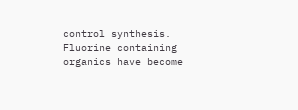control synthesis. Fluorine containing organics have become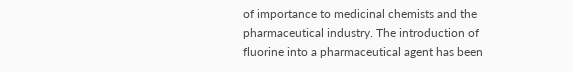of importance to medicinal chemists and the pharmaceutical industry. The introduction of fluorine into a pharmaceutical agent has been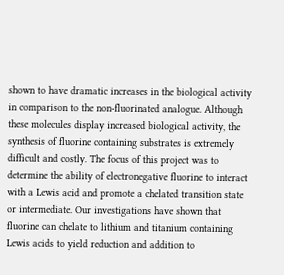shown to have dramatic increases in the biological activity in comparison to the non-fluorinated analogue. Although these molecules display increased biological activity, the synthesis of fluorine containing substrates is extremely difficult and costly. The focus of this project was to determine the ability of electronegative fluorine to interact with a Lewis acid and promote a chelated transition state or intermediate. Our investigations have shown that fluorine can chelate to lithium and titanium containing Lewis acids to yield reduction and addition to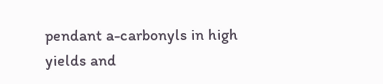pendant a-carbonyls in high yields and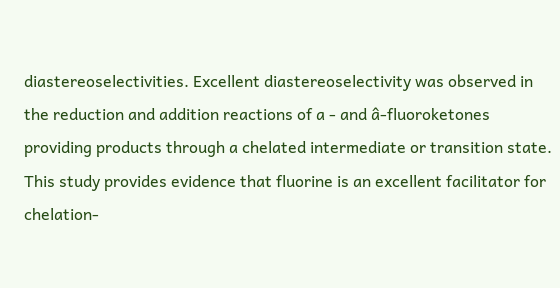diastereoselectivities. Excellent diastereoselectivity was observed in the reduction and addition reactions of a - and â-fluoroketones providing products through a chelated intermediate or transition state. This study provides evidence that fluorine is an excellent facilitator for chelation-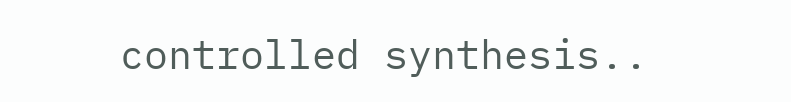controlled synthesis..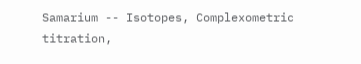Samarium -- Isotopes, Complexometric titration,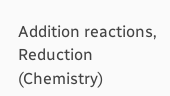Addition reactions, Reduction (Chemistry)